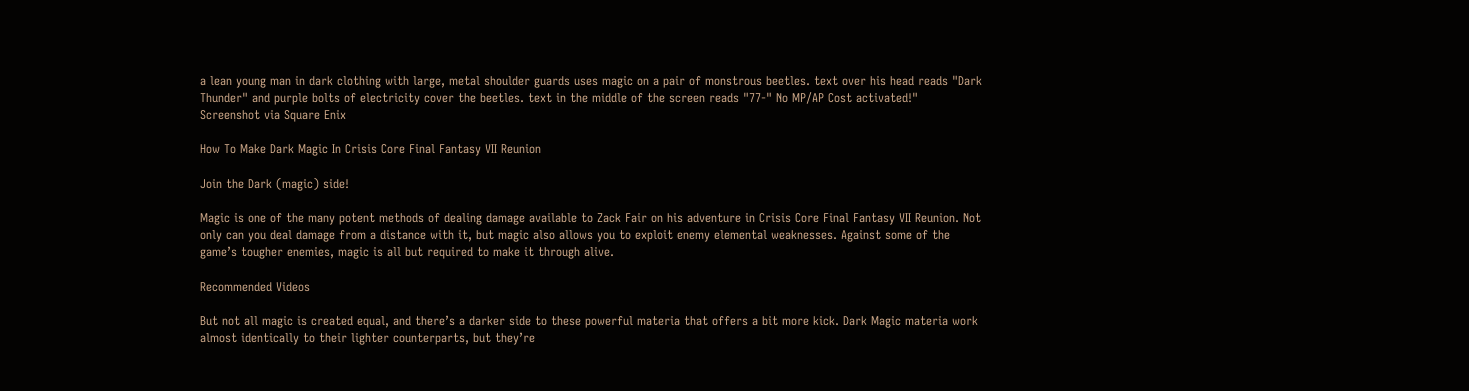a lean young man in dark clothing with large, metal shoulder guards uses magic on a pair of monstrous beetles. text over his head reads "Dark Thunder" and purple bolts of electricity cover the beetles. text in the middle of the screen reads "77-" No MP/AP Cost activated!"
Screenshot via Square Enix

How To Make Dark Magic In Crisis Core Final Fantasy VII Reunion

Join the Dark (magic) side!

Magic is one of the many potent methods of dealing damage available to Zack Fair on his adventure in Crisis Core Final Fantasy VII Reunion. Not only can you deal damage from a distance with it, but magic also allows you to exploit enemy elemental weaknesses. Against some of the game’s tougher enemies, magic is all but required to make it through alive.

Recommended Videos

But not all magic is created equal, and there’s a darker side to these powerful materia that offers a bit more kick. Dark Magic materia work almost identically to their lighter counterparts, but they’re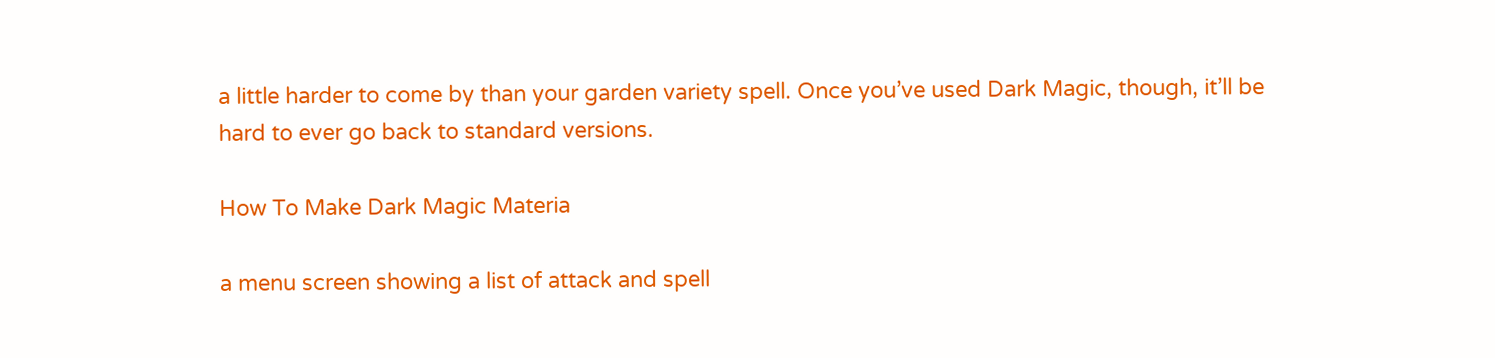a little harder to come by than your garden variety spell. Once you’ve used Dark Magic, though, it’ll be hard to ever go back to standard versions.

How To Make Dark Magic Materia

a menu screen showing a list of attack and spell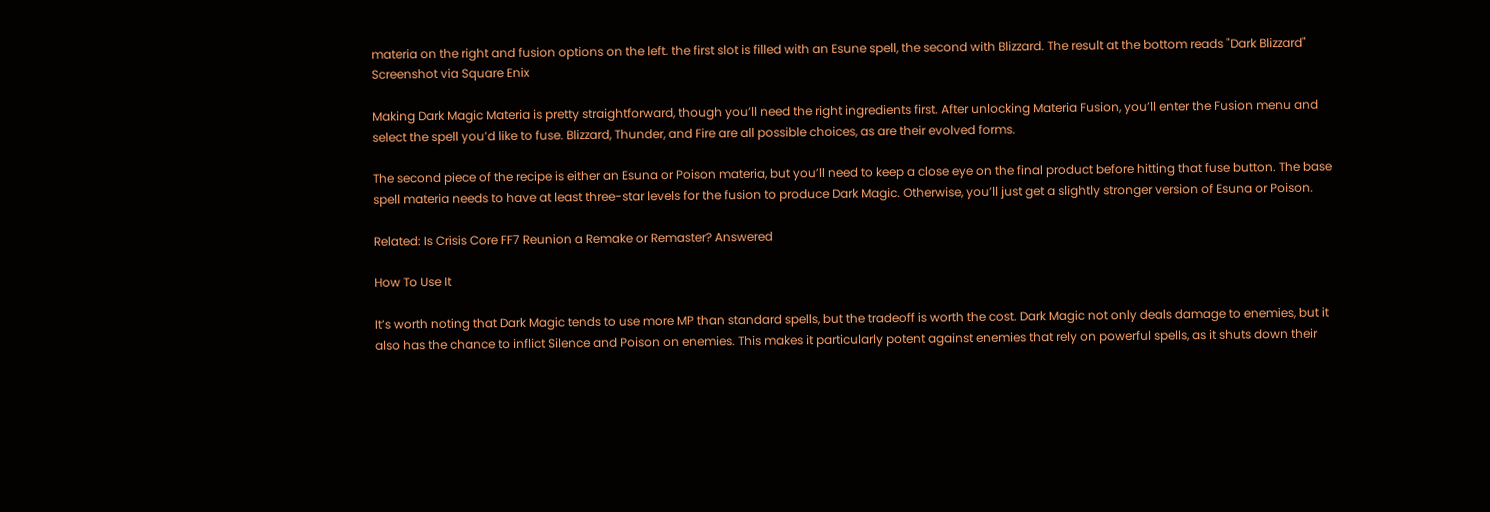materia on the right and fusion options on the left. the first slot is filled with an Esune spell, the second with Blizzard. The result at the bottom reads "Dark Blizzard"
Screenshot via Square Enix

Making Dark Magic Materia is pretty straightforward, though you’ll need the right ingredients first. After unlocking Materia Fusion, you’ll enter the Fusion menu and select the spell you’d like to fuse. Blizzard, Thunder, and Fire are all possible choices, as are their evolved forms.

The second piece of the recipe is either an Esuna or Poison materia, but you’ll need to keep a close eye on the final product before hitting that fuse button. The base spell materia needs to have at least three-star levels for the fusion to produce Dark Magic. Otherwise, you’ll just get a slightly stronger version of Esuna or Poison.

Related: Is Crisis Core FF7 Reunion a Remake or Remaster? Answered

How To Use It

It’s worth noting that Dark Magic tends to use more MP than standard spells, but the tradeoff is worth the cost. Dark Magic not only deals damage to enemies, but it also has the chance to inflict Silence and Poison on enemies. This makes it particularly potent against enemies that rely on powerful spells, as it shuts down their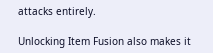attacks entirely.

Unlocking Item Fusion also makes it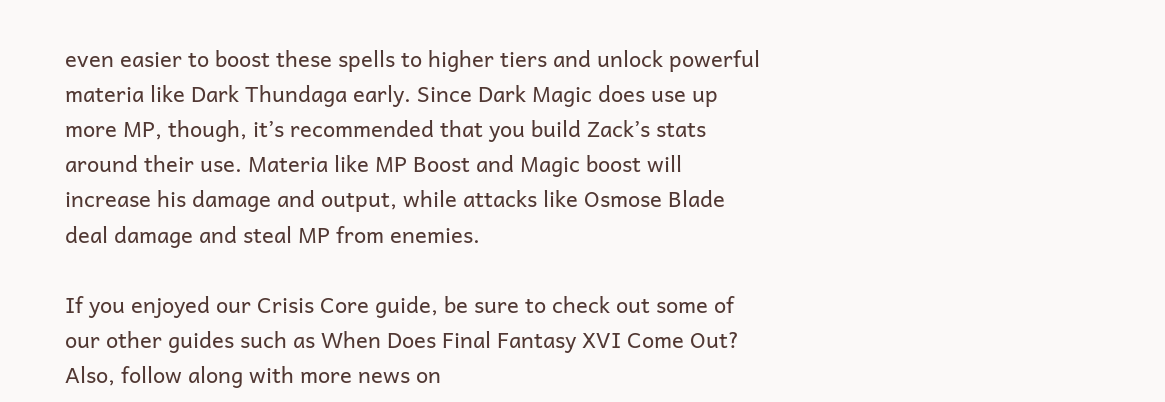even easier to boost these spells to higher tiers and unlock powerful materia like Dark Thundaga early. Since Dark Magic does use up more MP, though, it’s recommended that you build Zack’s stats around their use. Materia like MP Boost and Magic boost will increase his damage and output, while attacks like Osmose Blade deal damage and steal MP from enemies.

If you enjoyed our Crisis Core guide, be sure to check out some of our other guides such as When Does Final Fantasy XVI Come Out? Also, follow along with more news on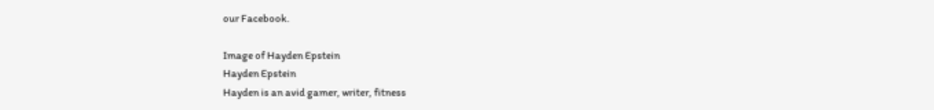our Facebook.

Image of Hayden Epstein
Hayden Epstein
Hayden is an avid gamer, writer, fitness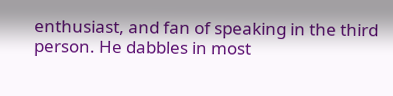enthusiast, and fan of speaking in the third person. He dabbles in most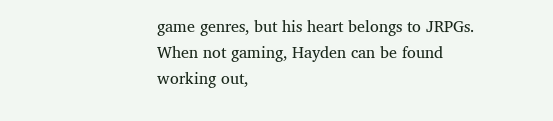game genres, but his heart belongs to JRPGs. When not gaming, Hayden can be found working out,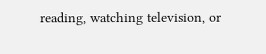reading, watching television, or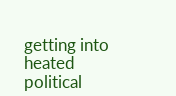getting into heated political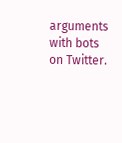arguments with bots on Twitter.